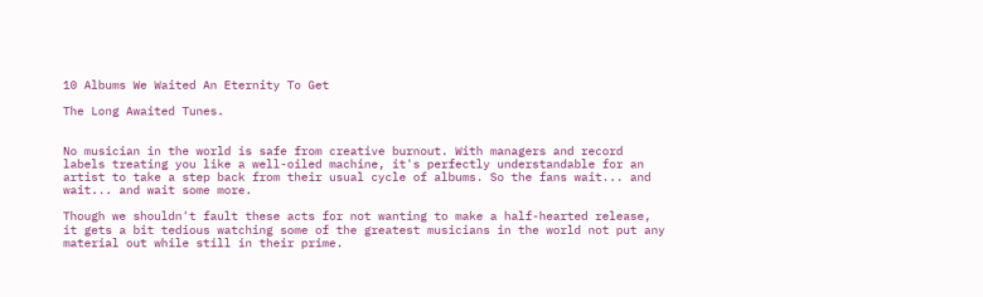10 Albums We Waited An Eternity To Get

The Long Awaited Tunes.


No musician in the world is safe from creative burnout. With managers and record labels treating you like a well-oiled machine, it's perfectly understandable for an artist to take a step back from their usual cycle of albums. So the fans wait... and wait... and wait some more.

Though we shouldn't fault these acts for not wanting to make a half-hearted release, it gets a bit tedious watching some of the greatest musicians in the world not put any material out while still in their prime.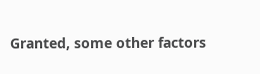Granted, some other factors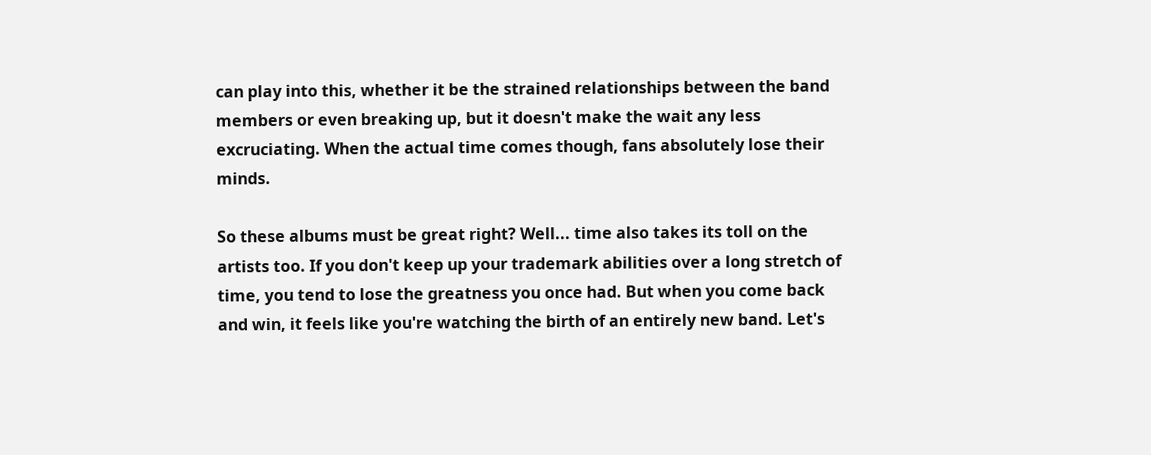can play into this, whether it be the strained relationships between the band members or even breaking up, but it doesn't make the wait any less excruciating. When the actual time comes though, fans absolutely lose their minds.

So these albums must be great right? Well... time also takes its toll on the artists too. If you don't keep up your trademark abilities over a long stretch of time, you tend to lose the greatness you once had. But when you come back and win, it feels like you're watching the birth of an entirely new band. Let's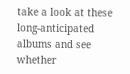take a look at these long-anticipated albums and see whether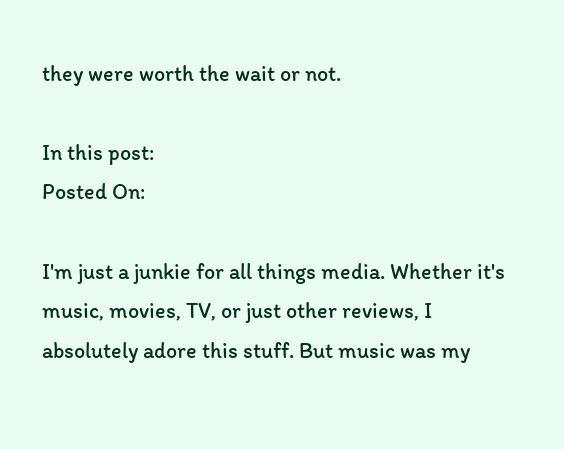they were worth the wait or not.

In this post:
Posted On:

I'm just a junkie for all things media. Whether it's music, movies, TV, or just other reviews, I absolutely adore this stuff. But music was my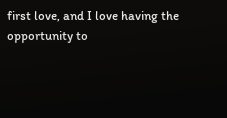first love, and I love having the opportunity to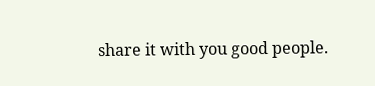share it with you good people.